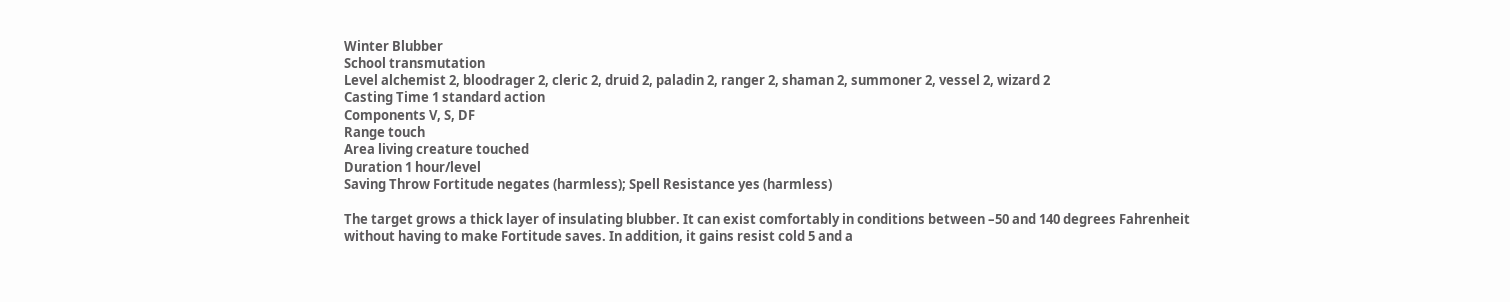Winter Blubber
School transmutation
Level alchemist 2, bloodrager 2, cleric 2, druid 2, paladin 2, ranger 2, shaman 2, summoner 2, vessel 2, wizard 2
Casting Time 1 standard action
Components V, S, DF
Range touch
Area living creature touched
Duration 1 hour/level
Saving Throw Fortitude negates (harmless); Spell Resistance yes (harmless)

The target grows a thick layer of insulating blubber. It can exist comfortably in conditions between –50 and 140 degrees Fahrenheit without having to make Fortitude saves. In addition, it gains resist cold 5 and a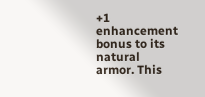+1 enhancement bonus to its natural armor. This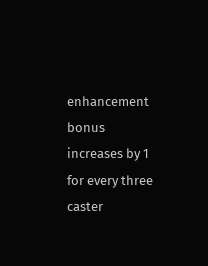enhancement bonus increases by 1 for every three caster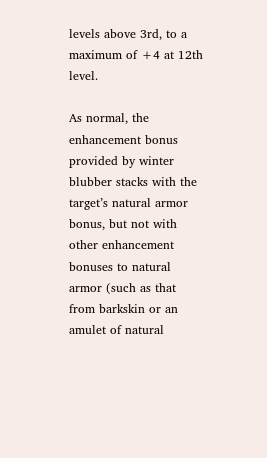levels above 3rd, to a maximum of +4 at 12th level.

As normal, the enhancement bonus provided by winter blubber stacks with the target’s natural armor bonus, but not with other enhancement bonuses to natural armor (such as that from barkskin or an amulet of natural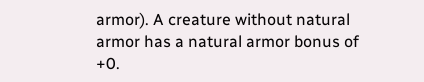armor). A creature without natural armor has a natural armor bonus of +0.